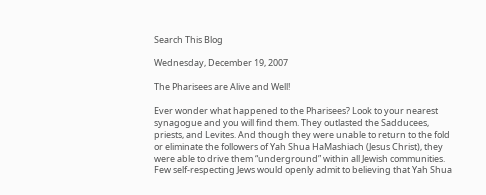Search This Blog

Wednesday, December 19, 2007

The Pharisees are Alive and Well!

Ever wonder what happened to the Pharisees? Look to your nearest synagogue and you will find them. They outlasted the Sadducees, priests, and Levites. And though they were unable to return to the fold or eliminate the followers of Yah Shua HaMashiach (Jesus Christ), they were able to drive them “underground” within all Jewish communities. Few self-respecting Jews would openly admit to believing that Yah Shua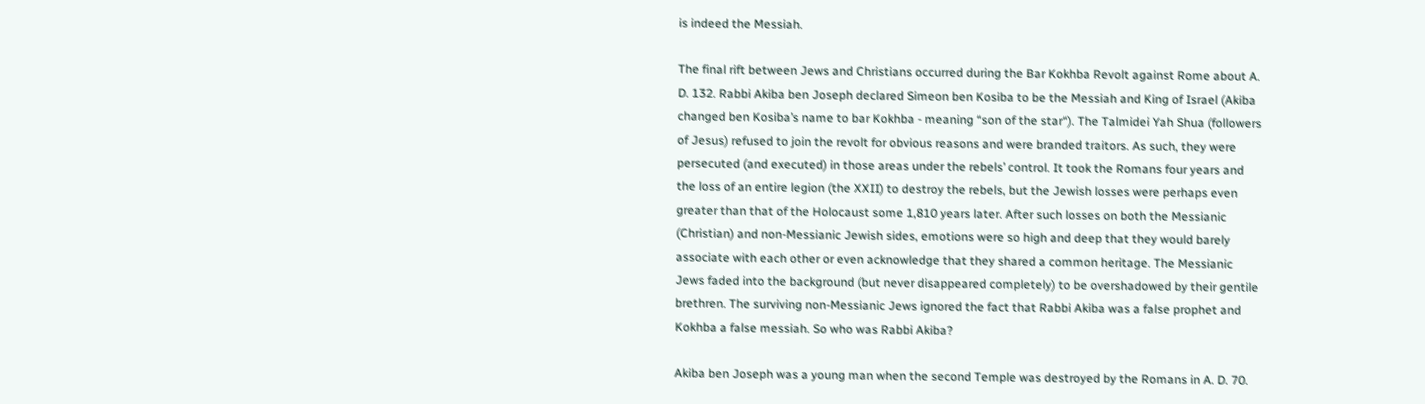is indeed the Messiah.

The final rift between Jews and Christians occurred during the Bar Kokhba Revolt against Rome about A. D. 132. Rabbi Akiba ben Joseph declared Simeon ben Kosiba to be the Messiah and King of Israel (Akiba changed ben Kosiba’s name to bar Kokhba - meaning “son of the star“). The Talmidei Yah Shua (followers of Jesus) refused to join the revolt for obvious reasons and were branded traitors. As such, they were persecuted (and executed) in those areas under the rebels’ control. It took the Romans four years and the loss of an entire legion (the XXII) to destroy the rebels, but the Jewish losses were perhaps even greater than that of the Holocaust some 1,810 years later. After such losses on both the Messianic (Christian) and non-Messianic Jewish sides, emotions were so high and deep that they would barely associate with each other or even acknowledge that they shared a common heritage. The Messianic Jews faded into the background (but never disappeared completely) to be overshadowed by their gentile brethren. The surviving non-Messianic Jews ignored the fact that Rabbi Akiba was a false prophet and Kokhba a false messiah. So who was Rabbi Akiba?

Akiba ben Joseph was a young man when the second Temple was destroyed by the Romans in A. D. 70.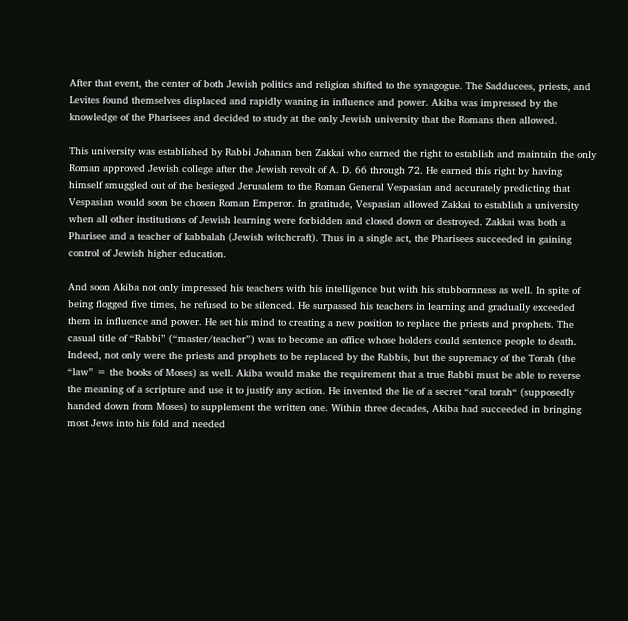After that event, the center of both Jewish politics and religion shifted to the synagogue. The Sadducees, priests, and Levites found themselves displaced and rapidly waning in influence and power. Akiba was impressed by the knowledge of the Pharisees and decided to study at the only Jewish university that the Romans then allowed.

This university was established by Rabbi Johanan ben Zakkai who earned the right to establish and maintain the only Roman approved Jewish college after the Jewish revolt of A. D. 66 through 72. He earned this right by having himself smuggled out of the besieged Jerusalem to the Roman General Vespasian and accurately predicting that Vespasian would soon be chosen Roman Emperor. In gratitude, Vespasian allowed Zakkai to establish a university when all other institutions of Jewish learning were forbidden and closed down or destroyed. Zakkai was both a Pharisee and a teacher of kabbalah (Jewish witchcraft). Thus in a single act, the Pharisees succeeded in gaining control of Jewish higher education.

And soon Akiba not only impressed his teachers with his intelligence but with his stubbornness as well. In spite of being flogged five times, he refused to be silenced. He surpassed his teachers in learning and gradually exceeded them in influence and power. He set his mind to creating a new position to replace the priests and prophets. The casual title of “Rabbi” (“master/teacher”) was to become an office whose holders could sentence people to death. Indeed, not only were the priests and prophets to be replaced by the Rabbis, but the supremacy of the Torah (the “law” = the books of Moses) as well. Akiba would make the requirement that a true Rabbi must be able to reverse the meaning of a scripture and use it to justify any action. He invented the lie of a secret “oral torah“ (supposedly handed down from Moses) to supplement the written one. Within three decades, Akiba had succeeded in bringing most Jews into his fold and needed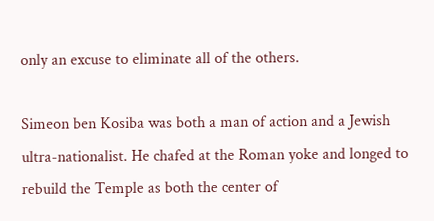only an excuse to eliminate all of the others.

Simeon ben Kosiba was both a man of action and a Jewish ultra-nationalist. He chafed at the Roman yoke and longed to rebuild the Temple as both the center of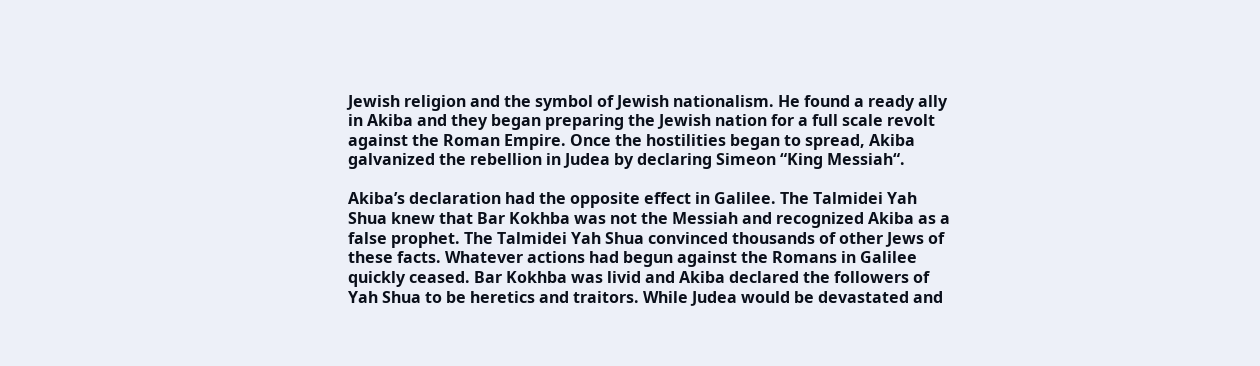Jewish religion and the symbol of Jewish nationalism. He found a ready ally in Akiba and they began preparing the Jewish nation for a full scale revolt against the Roman Empire. Once the hostilities began to spread, Akiba galvanized the rebellion in Judea by declaring Simeon “King Messiah“.

Akiba’s declaration had the opposite effect in Galilee. The Talmidei Yah Shua knew that Bar Kokhba was not the Messiah and recognized Akiba as a false prophet. The Talmidei Yah Shua convinced thousands of other Jews of these facts. Whatever actions had begun against the Romans in Galilee quickly ceased. Bar Kokhba was livid and Akiba declared the followers of Yah Shua to be heretics and traitors. While Judea would be devastated and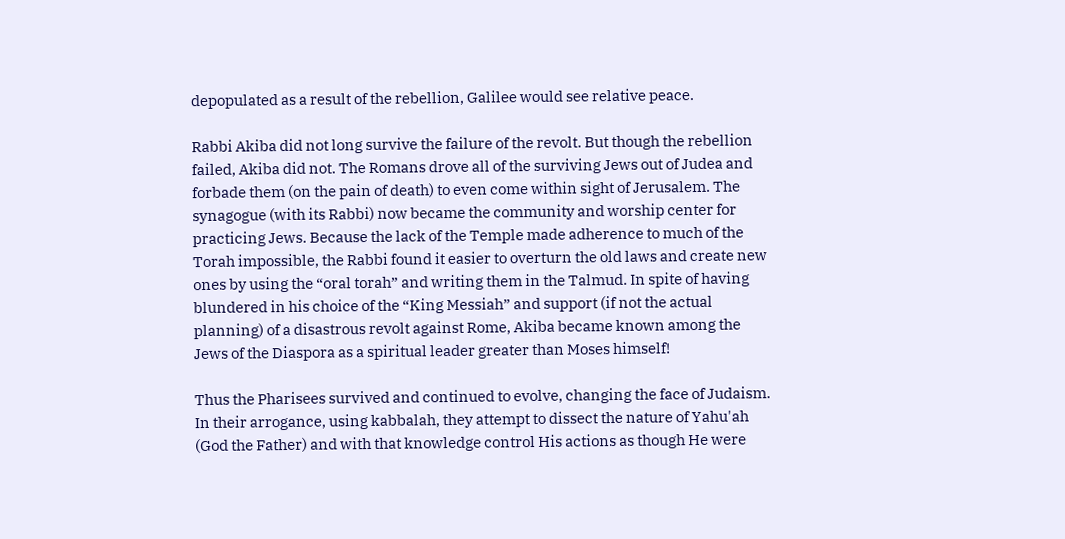depopulated as a result of the rebellion, Galilee would see relative peace.

Rabbi Akiba did not long survive the failure of the revolt. But though the rebellion failed, Akiba did not. The Romans drove all of the surviving Jews out of Judea and forbade them (on the pain of death) to even come within sight of Jerusalem. The synagogue (with its Rabbi) now became the community and worship center for practicing Jews. Because the lack of the Temple made adherence to much of the Torah impossible, the Rabbi found it easier to overturn the old laws and create new ones by using the “oral torah” and writing them in the Talmud. In spite of having blundered in his choice of the “King Messiah” and support (if not the actual planning) of a disastrous revolt against Rome, Akiba became known among the Jews of the Diaspora as a spiritual leader greater than Moses himself!

Thus the Pharisees survived and continued to evolve, changing the face of Judaism. In their arrogance, using kabbalah, they attempt to dissect the nature of Yahu'ah (God the Father) and with that knowledge control His actions as though He were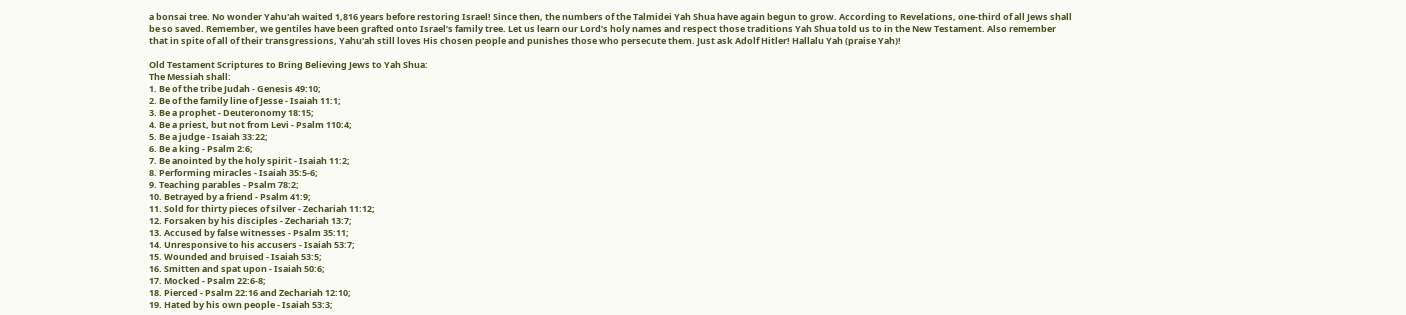a bonsai tree. No wonder Yahu'ah waited 1,816 years before restoring Israel! Since then, the numbers of the Talmidei Yah Shua have again begun to grow. According to Revelations, one-third of all Jews shall be so saved. Remember, we gentiles have been grafted onto Israel’s family tree. Let us learn our Lord’s holy names and respect those traditions Yah Shua told us to in the New Testament. Also remember that in spite of all of their transgressions, Yahu'ah still loves His chosen people and punishes those who persecute them. Just ask Adolf Hitler! Hallalu Yah (praise Yah)!

Old Testament Scriptures to Bring Believing Jews to Yah Shua:
The Messiah shall:
1. Be of the tribe Judah - Genesis 49:10;
2. Be of the family line of Jesse - Isaiah 11:1;
3. Be a prophet - Deuteronomy 18:15;
4. Be a priest, but not from Levi - Psalm 110:4;
5. Be a judge - Isaiah 33:22;
6. Be a king - Psalm 2:6;
7. Be anointed by the holy spirit - Isaiah 11:2;
8. Performing miracles - Isaiah 35:5-6;
9. Teaching parables - Psalm 78:2;
10. Betrayed by a friend - Psalm 41:9;
11. Sold for thirty pieces of silver - Zechariah 11:12;
12. Forsaken by his disciples - Zechariah 13:7;
13. Accused by false witnesses - Psalm 35:11;
14. Unresponsive to his accusers - Isaiah 53:7;
15. Wounded and bruised - Isaiah 53:5;
16. Smitten and spat upon - Isaiah 50:6;
17. Mocked - Psalm 22:6-8;
18. Pierced - Psalm 22:16 and Zechariah 12:10;
19. Hated by his own people - Isaiah 53:3;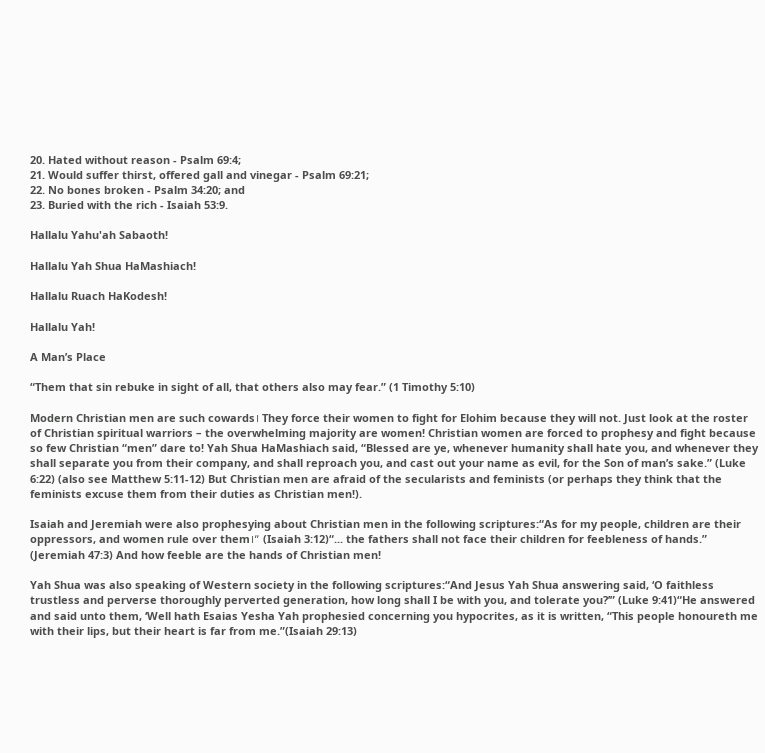20. Hated without reason - Psalm 69:4;
21. Would suffer thirst, offered gall and vinegar - Psalm 69:21;
22. No bones broken - Psalm 34:20; and
23. Buried with the rich - Isaiah 53:9.

Hallalu Yahu'ah Sabaoth!

Hallalu Yah Shua HaMashiach!

Hallalu Ruach HaKodesh!

Hallalu Yah!

A Man’s Place

“Them that sin rebuke in sight of all, that others also may fear.” (1 Timothy 5:10)

Modern Christian men are such cowards। They force their women to fight for Elohim because they will not. Just look at the roster of Christian spiritual warriors – the overwhelming majority are women! Christian women are forced to prophesy and fight because so few Christian “men” dare to! Yah Shua HaMashiach said, “Blessed are ye, whenever humanity shall hate you, and whenever they shall separate you from their company, and shall reproach you, and cast out your name as evil, for the Son of man’s sake.” (Luke 6:22) (also see Matthew 5:11-12) But Christian men are afraid of the secularists and feminists (or perhaps they think that the feminists excuse them from their duties as Christian men!).

Isaiah and Jeremiah were also prophesying about Christian men in the following scriptures:“As for my people, children are their oppressors, and women rule over them।” (Isaiah 3:12)“... the fathers shall not face their children for feebleness of hands.” (Jeremiah 47:3) And how feeble are the hands of Christian men!

Yah Shua was also speaking of Western society in the following scriptures:“And Jesus Yah Shua answering said, ‘O faithless trustless and perverse thoroughly perverted generation, how long shall I be with you, and tolerate you?’” (Luke 9:41)“He answered and said unto them, ‘Well hath Esaias Yesha Yah prophesied concerning you hypocrites, as it is written, “This people honoureth me with their lips, but their heart is far from me.”(Isaiah 29:13)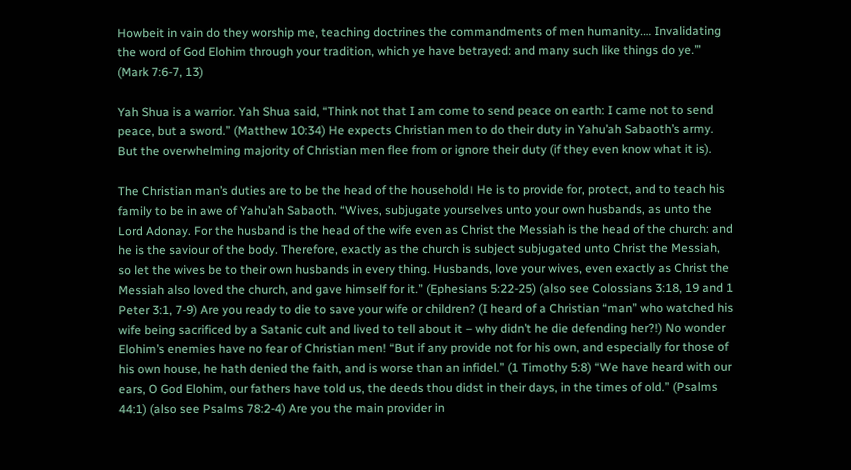Howbeit in vain do they worship me, teaching doctrines the commandments of men humanity.… Invalidating the word of God Elohim through your tradition, which ye have betrayed: and many such like things do ye.’” (Mark 7:6-7, 13)

Yah Shua is a warrior. Yah Shua said, “Think not that I am come to send peace on earth: I came not to send peace, but a sword.” (Matthew 10:34) He expects Christian men to do their duty in Yahu’ah Sabaoth’s army. But the overwhelming majority of Christian men flee from or ignore their duty (if they even know what it is).

The Christian man’s duties are to be the head of the household। He is to provide for, protect, and to teach his family to be in awe of Yahu’ah Sabaoth. “Wives, subjugate yourselves unto your own husbands, as unto the Lord Adonay. For the husband is the head of the wife even as Christ the Messiah is the head of the church: and he is the saviour of the body. Therefore, exactly as the church is subject subjugated unto Christ the Messiah, so let the wives be to their own husbands in every thing. Husbands, love your wives, even exactly as Christ the Messiah also loved the church, and gave himself for it.” (Ephesians 5:22-25) (also see Colossians 3:18, 19 and 1 Peter 3:1, 7-9) Are you ready to die to save your wife or children? (I heard of a Christian “man” who watched his wife being sacrificed by a Satanic cult and lived to tell about it – why didn’t he die defending her?!) No wonder Elohim’s enemies have no fear of Christian men! “But if any provide not for his own, and especially for those of his own house, he hath denied the faith, and is worse than an infidel.” (1 Timothy 5:8) “We have heard with our ears, O God Elohim, our fathers have told us, the deeds thou didst in their days, in the times of old.” (Psalms 44:1) (also see Psalms 78:2-4) Are you the main provider in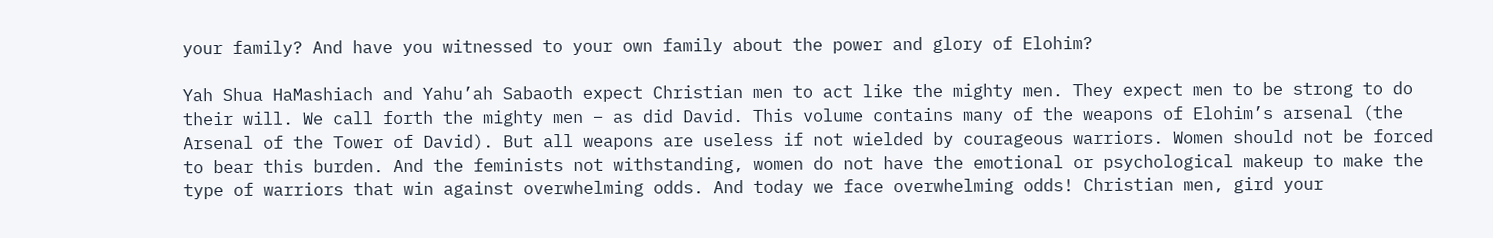your family? And have you witnessed to your own family about the power and glory of Elohim?

Yah Shua HaMashiach and Yahu’ah Sabaoth expect Christian men to act like the mighty men. They expect men to be strong to do their will. We call forth the mighty men – as did David. This volume contains many of the weapons of Elohim’s arsenal (the Arsenal of the Tower of David). But all weapons are useless if not wielded by courageous warriors. Women should not be forced to bear this burden. And the feminists not withstanding, women do not have the emotional or psychological makeup to make the type of warriors that win against overwhelming odds. And today we face overwhelming odds! Christian men, gird your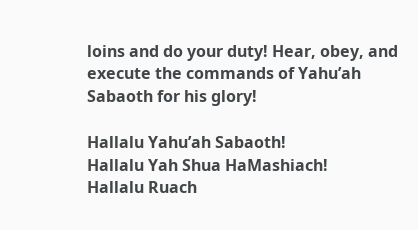loins and do your duty! Hear, obey, and execute the commands of Yahu’ah Sabaoth for his glory!

Hallalu Yahu’ah Sabaoth!
Hallalu Yah Shua HaMashiach!
Hallalu Ruach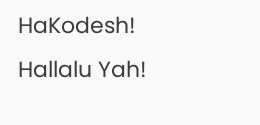HaKodesh!
Hallalu Yah!